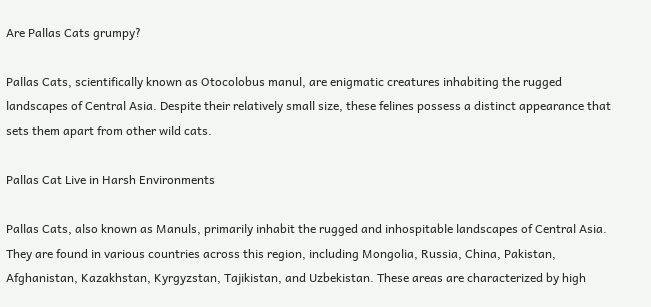Are Pallas Cats grumpy?

Pallas Cats, scientifically known as Otocolobus manul, are enigmatic creatures inhabiting the rugged landscapes of Central Asia. Despite their relatively small size, these felines possess a distinct appearance that sets them apart from other wild cats.

Pallas Cat Live in Harsh Environments

Pallas Cats, also known as Manuls, primarily inhabit the rugged and inhospitable landscapes of Central Asia. They are found in various countries across this region, including Mongolia, Russia, China, Pakistan, Afghanistan, Kazakhstan, Kyrgyzstan, Tajikistan, and Uzbekistan. These areas are characterized by high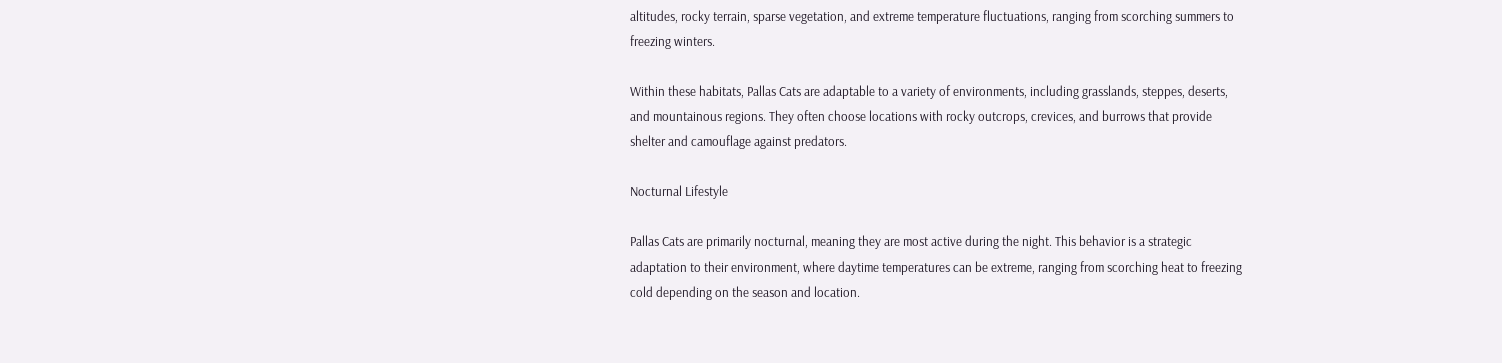altitudes, rocky terrain, sparse vegetation, and extreme temperature fluctuations, ranging from scorching summers to freezing winters.

Within these habitats, Pallas Cats are adaptable to a variety of environments, including grasslands, steppes, deserts, and mountainous regions. They often choose locations with rocky outcrops, crevices, and burrows that provide shelter and camouflage against predators.

Nocturnal Lifestyle

Pallas Cats are primarily nocturnal, meaning they are most active during the night. This behavior is a strategic adaptation to their environment, where daytime temperatures can be extreme, ranging from scorching heat to freezing cold depending on the season and location.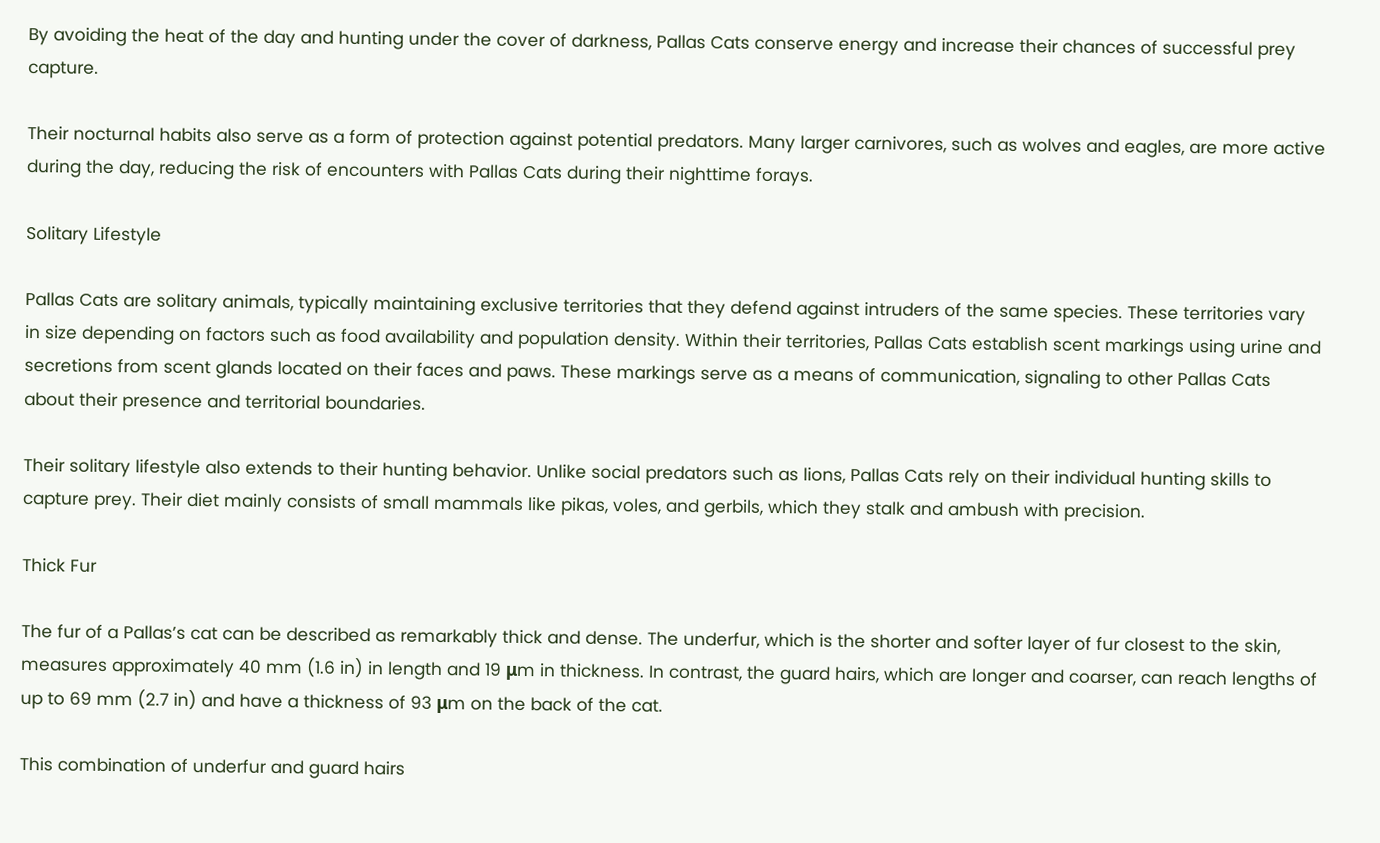By avoiding the heat of the day and hunting under the cover of darkness, Pallas Cats conserve energy and increase their chances of successful prey capture.

Their nocturnal habits also serve as a form of protection against potential predators. Many larger carnivores, such as wolves and eagles, are more active during the day, reducing the risk of encounters with Pallas Cats during their nighttime forays.

Solitary Lifestyle

Pallas Cats are solitary animals, typically maintaining exclusive territories that they defend against intruders of the same species. These territories vary in size depending on factors such as food availability and population density. Within their territories, Pallas Cats establish scent markings using urine and secretions from scent glands located on their faces and paws. These markings serve as a means of communication, signaling to other Pallas Cats about their presence and territorial boundaries.

Their solitary lifestyle also extends to their hunting behavior. Unlike social predators such as lions, Pallas Cats rely on their individual hunting skills to capture prey. Their diet mainly consists of small mammals like pikas, voles, and gerbils, which they stalk and ambush with precision.

Thick Fur

The fur of a Pallas’s cat can be described as remarkably thick and dense. The underfur, which is the shorter and softer layer of fur closest to the skin, measures approximately 40 mm (1.6 in) in length and 19 μm in thickness. In contrast, the guard hairs, which are longer and coarser, can reach lengths of up to 69 mm (2.7 in) and have a thickness of 93 μm on the back of the cat.

This combination of underfur and guard hairs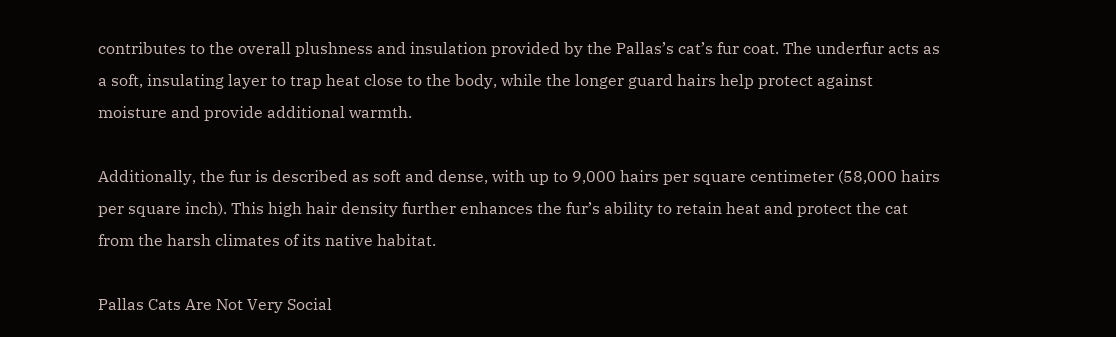contributes to the overall plushness and insulation provided by the Pallas’s cat’s fur coat. The underfur acts as a soft, insulating layer to trap heat close to the body, while the longer guard hairs help protect against moisture and provide additional warmth.

Additionally, the fur is described as soft and dense, with up to 9,000 hairs per square centimeter (58,000 hairs per square inch). This high hair density further enhances the fur’s ability to retain heat and protect the cat from the harsh climates of its native habitat.

Pallas Cats Are Not Very Social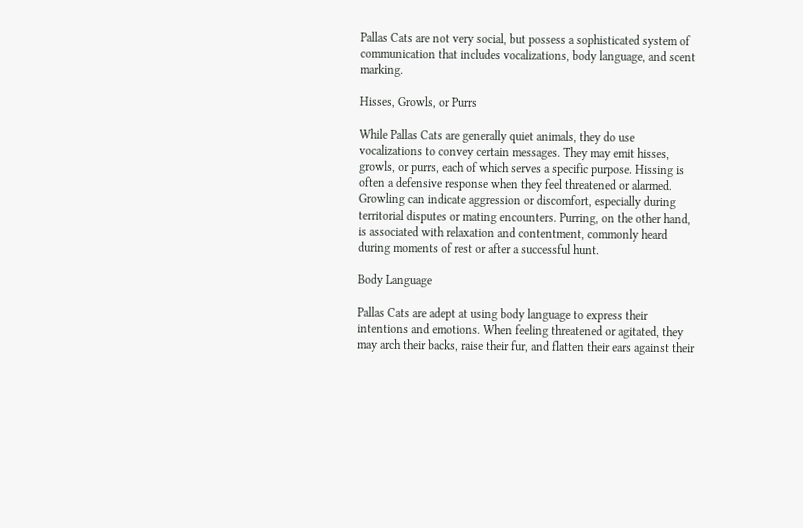Pallas Cats are not very social, but possess a sophisticated system of communication that includes vocalizations, body language, and scent marking.

Hisses, Growls, or Purrs

While Pallas Cats are generally quiet animals, they do use vocalizations to convey certain messages. They may emit hisses, growls, or purrs, each of which serves a specific purpose. Hissing is often a defensive response when they feel threatened or alarmed. Growling can indicate aggression or discomfort, especially during territorial disputes or mating encounters. Purring, on the other hand, is associated with relaxation and contentment, commonly heard during moments of rest or after a successful hunt.

Body Language

Pallas Cats are adept at using body language to express their intentions and emotions. When feeling threatened or agitated, they may arch their backs, raise their fur, and flatten their ears against their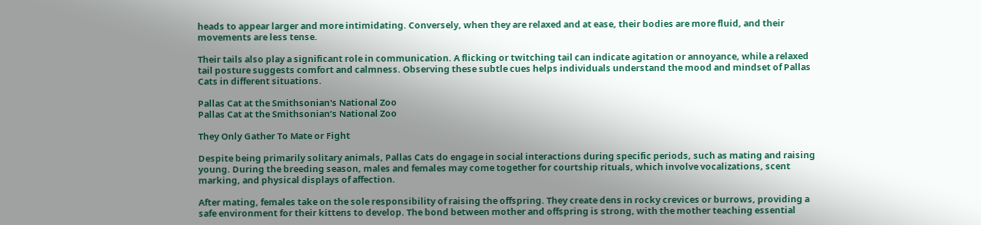heads to appear larger and more intimidating. Conversely, when they are relaxed and at ease, their bodies are more fluid, and their movements are less tense.

Their tails also play a significant role in communication. A flicking or twitching tail can indicate agitation or annoyance, while a relaxed tail posture suggests comfort and calmness. Observing these subtle cues helps individuals understand the mood and mindset of Pallas Cats in different situations.

Pallas Cat at the Smithsonian's National Zoo
Pallas Cat at the Smithsonian’s National Zoo

They Only Gather To Mate or Fight

Despite being primarily solitary animals, Pallas Cats do engage in social interactions during specific periods, such as mating and raising young. During the breeding season, males and females may come together for courtship rituals, which involve vocalizations, scent marking, and physical displays of affection.

After mating, females take on the sole responsibility of raising the offspring. They create dens in rocky crevices or burrows, providing a safe environment for their kittens to develop. The bond between mother and offspring is strong, with the mother teaching essential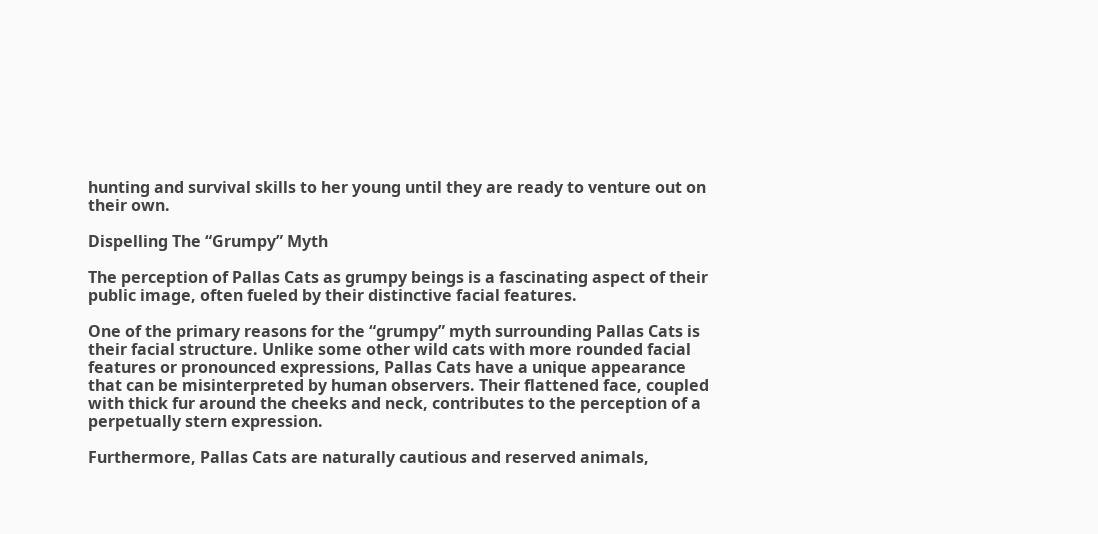hunting and survival skills to her young until they are ready to venture out on their own.

Dispelling The “Grumpy” Myth

The perception of Pallas Cats as grumpy beings is a fascinating aspect of their public image, often fueled by their distinctive facial features.

One of the primary reasons for the “grumpy” myth surrounding Pallas Cats is their facial structure. Unlike some other wild cats with more rounded facial features or pronounced expressions, Pallas Cats have a unique appearance that can be misinterpreted by human observers. Their flattened face, coupled with thick fur around the cheeks and neck, contributes to the perception of a perpetually stern expression.

Furthermore, Pallas Cats are naturally cautious and reserved animals,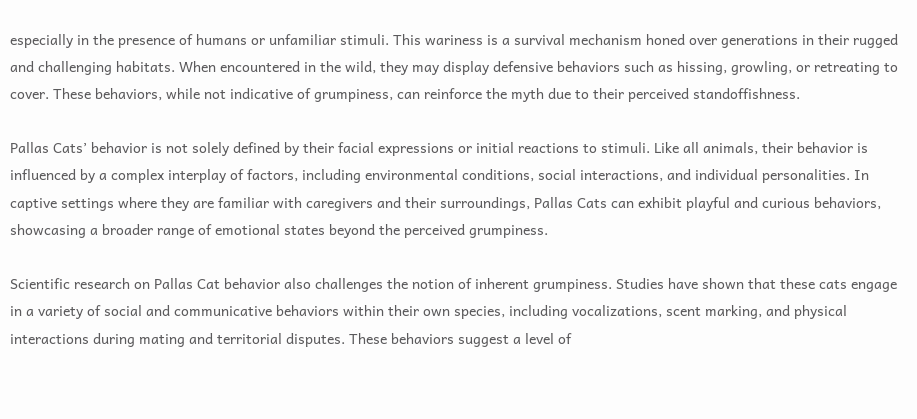especially in the presence of humans or unfamiliar stimuli. This wariness is a survival mechanism honed over generations in their rugged and challenging habitats. When encountered in the wild, they may display defensive behaviors such as hissing, growling, or retreating to cover. These behaviors, while not indicative of grumpiness, can reinforce the myth due to their perceived standoffishness.

Pallas Cats’ behavior is not solely defined by their facial expressions or initial reactions to stimuli. Like all animals, their behavior is influenced by a complex interplay of factors, including environmental conditions, social interactions, and individual personalities. In captive settings where they are familiar with caregivers and their surroundings, Pallas Cats can exhibit playful and curious behaviors, showcasing a broader range of emotional states beyond the perceived grumpiness.

Scientific research on Pallas Cat behavior also challenges the notion of inherent grumpiness. Studies have shown that these cats engage in a variety of social and communicative behaviors within their own species, including vocalizations, scent marking, and physical interactions during mating and territorial disputes. These behaviors suggest a level of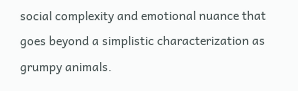social complexity and emotional nuance that goes beyond a simplistic characterization as grumpy animals.